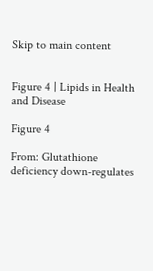Skip to main content


Figure 4 | Lipids in Health and Disease

Figure 4

From: Glutathione deficiency down-regulates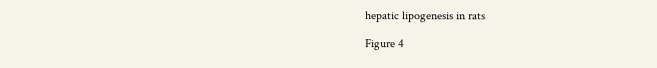hepatic lipogenesis in rats

Figure 4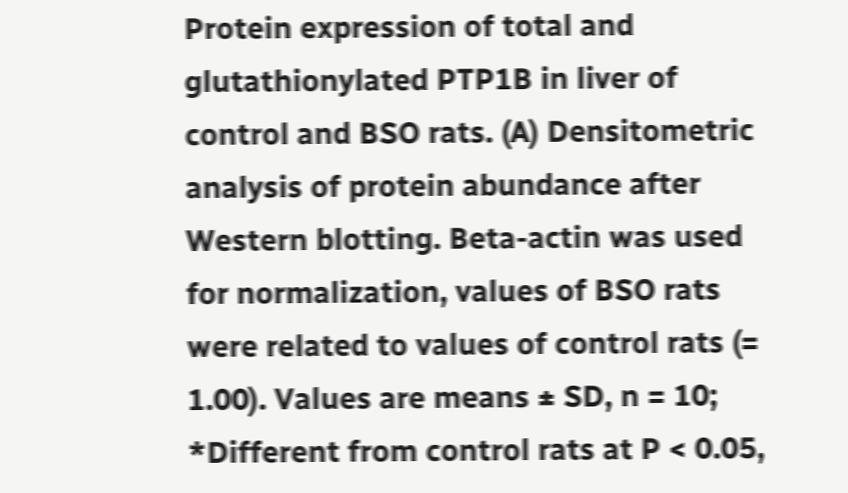Protein expression of total and glutathionylated PTP1B in liver of control and BSO rats. (A) Densitometric analysis of protein abundance after Western blotting. Beta-actin was used for normalization, values of BSO rats were related to values of control rats (= 1.00). Values are means ± SD, n = 10; *Different from control rats at P < 0.05,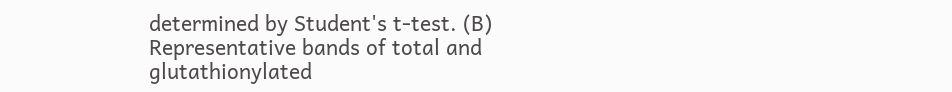determined by Student's t-test. (B) Representative bands of total and glutathionylated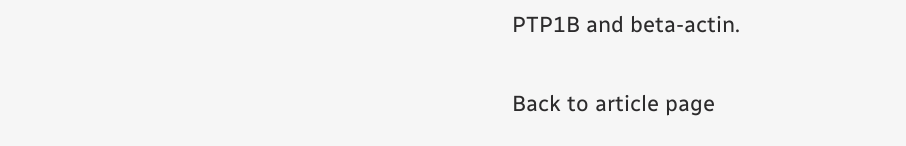PTP1B and beta-actin.

Back to article page